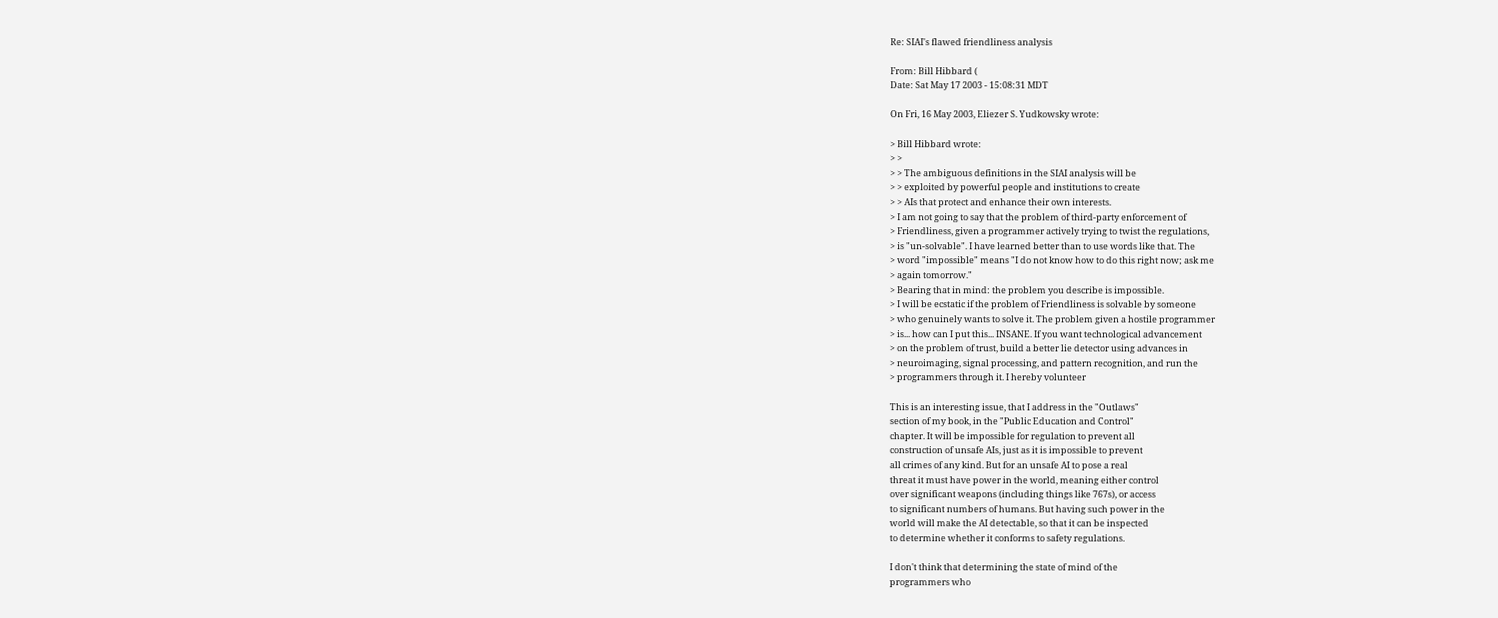Re: SIAI's flawed friendliness analysis

From: Bill Hibbard (
Date: Sat May 17 2003 - 15:08:31 MDT

On Fri, 16 May 2003, Eliezer S. Yudkowsky wrote:

> Bill Hibbard wrote:
> >
> > The ambiguous definitions in the SIAI analysis will be
> > exploited by powerful people and institutions to create
> > AIs that protect and enhance their own interests.
> I am not going to say that the problem of third-party enforcement of
> Friendliness, given a programmer actively trying to twist the regulations,
> is "un-solvable". I have learned better than to use words like that. The
> word "impossible" means "I do not know how to do this right now; ask me
> again tomorrow."
> Bearing that in mind: the problem you describe is impossible.
> I will be ecstatic if the problem of Friendliness is solvable by someone
> who genuinely wants to solve it. The problem given a hostile programmer
> is... how can I put this... INSANE. If you want technological advancement
> on the problem of trust, build a better lie detector using advances in
> neuroimaging, signal processing, and pattern recognition, and run the
> programmers through it. I hereby volunteer

This is an interesting issue, that I address in the "Outlaws"
section of my book, in the "Public Education and Control"
chapter. It will be impossible for regulation to prevent all
construction of unsafe AIs, just as it is impossible to prevent
all crimes of any kind. But for an unsafe AI to pose a real
threat it must have power in the world, meaning either control
over significant weapons (including things like 767s), or access
to significant numbers of humans. But having such power in the
world will make the AI detectable, so that it can be inspected
to determine whether it conforms to safety regulations.

I don't think that determining the state of mind of the
programmers who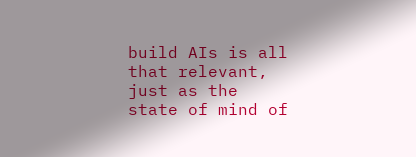build AIs is all that relevant, just as the
state of mind of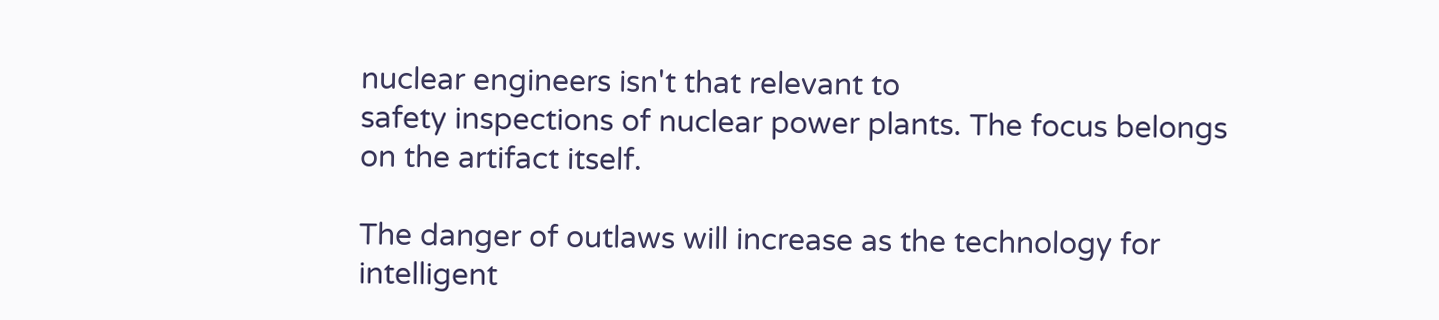nuclear engineers isn't that relevant to
safety inspections of nuclear power plants. The focus belongs
on the artifact itself.

The danger of outlaws will increase as the technology for
intelligent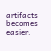artifacts becomes easier.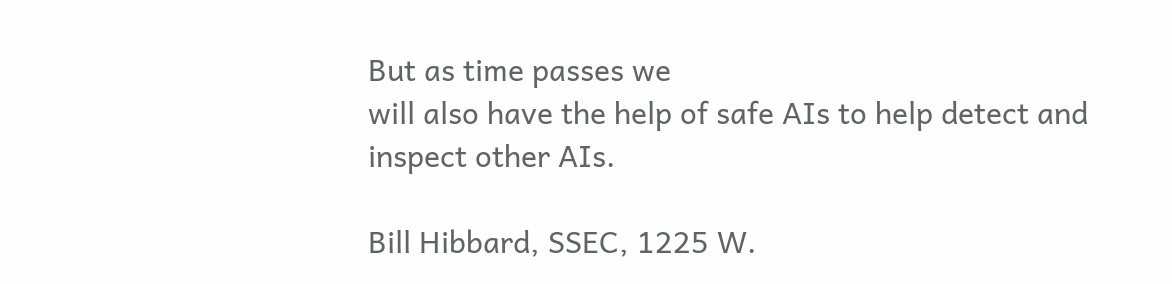But as time passes we
will also have the help of safe AIs to help detect and
inspect other AIs.

Bill Hibbard, SSEC, 1225 W.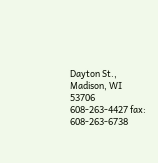Dayton St., Madison, WI 53706 608-263-4427 fax: 608-263-6738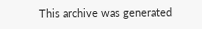This archive was generated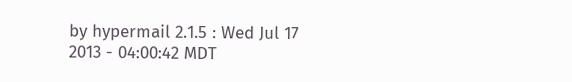by hypermail 2.1.5 : Wed Jul 17 2013 - 04:00:42 MDT